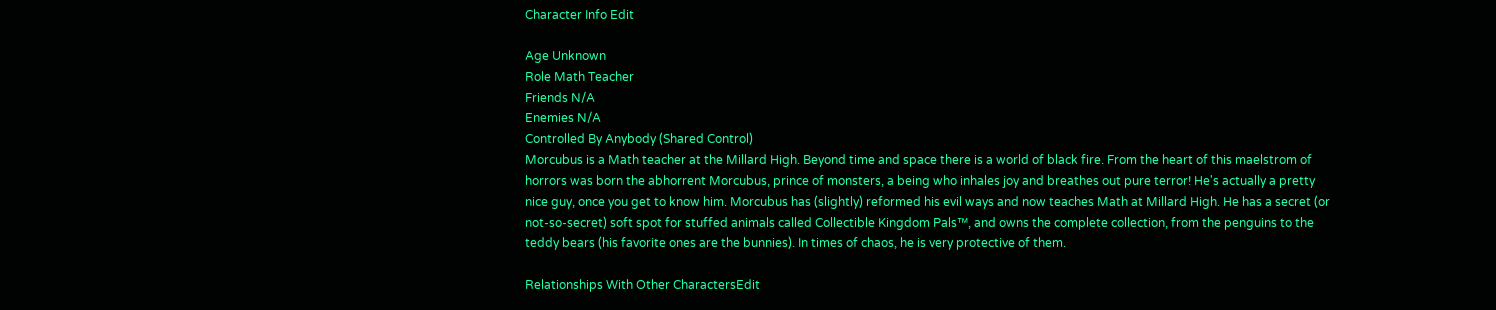Character Info Edit

Age Unknown
Role Math Teacher
Friends N/A
Enemies N/A
Controlled By Anybody (Shared Control)
Morcubus is a Math teacher at the Millard High. Beyond time and space there is a world of black fire. From the heart of this maelstrom of horrors was born the abhorrent Morcubus, prince of monsters, a being who inhales joy and breathes out pure terror! He's actually a pretty nice guy, once you get to know him. Morcubus has (slightly) reformed his evil ways and now teaches Math at Millard High. He has a secret (or not-so-secret) soft spot for stuffed animals called Collectible Kingdom Pals™, and owns the complete collection, from the penguins to the teddy bears (his favorite ones are the bunnies). In times of chaos, he is very protective of them.

Relationships With Other CharactersEdit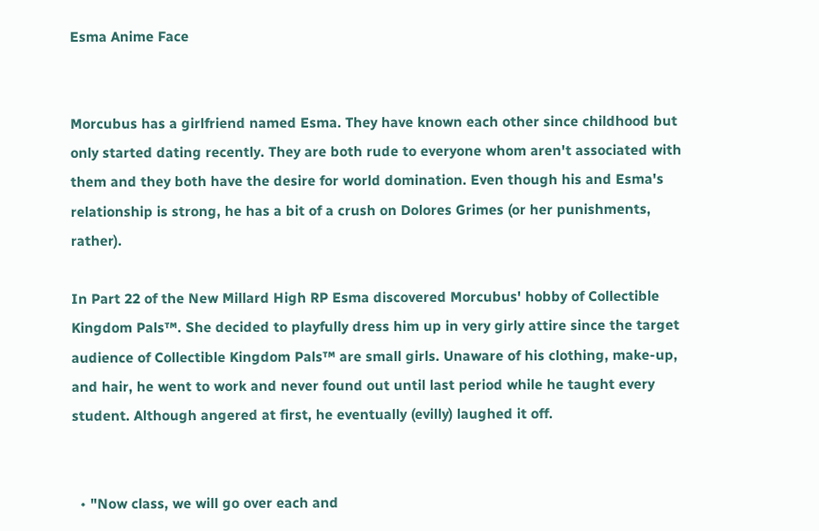Esma Anime Face


Morcubus has a girlfriend named Esma. They have known each other since childhood but only started dating recently. They are both rude to everyone whom aren't associated with them and they both have the desire for world domination. Even though his and Esma's relationship is strong, he has a bit of a crush on Dolores Grimes (or her punishments, rather).

In Part 22 of the New Millard High RP Esma discovered Morcubus' hobby of Collectible Kingdom Pals™. She decided to playfully dress him up in very girly attire since the target audience of Collectible Kingdom Pals™ are small girls. Unaware of his clothing, make-up, and hair, he went to work and never found out until last period while he taught every student. Although angered at first, he eventually (evilly) laughed it off.


  • "Now class, we will go over each and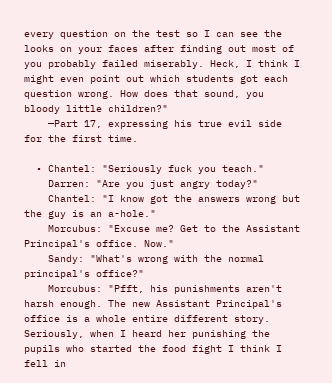every question on the test so I can see the looks on your faces after finding out most of you probably failed miserably. Heck, I think I might even point out which students got each question wrong. How does that sound, you bloody little children?"
    —Part 17, expressing his true evil side for the first time.

  • Chantel: "Seriously fuck you teach."
    Darren: "Are you just angry today?"
    Chantel: "I know got the answers wrong but the guy is an a-hole."
    Morcubus: "Excuse me? Get to the Assistant Principal's office. Now."
    Sandy: "What's wrong with the normal principal's office?"
    Morcubus: "Pfft, his punishments aren't harsh enough. The new Assistant Principal's office is a whole entire different story. Seriously, when I heard her punishing the pupils who started the food fight I think I fell in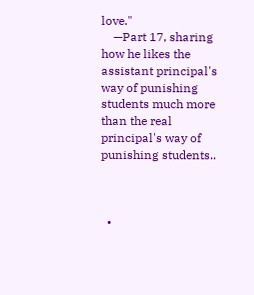love."
    —Part 17, sharing how he likes the assistant principal's way of punishing students much more than the real principal's way of punishing students..



  •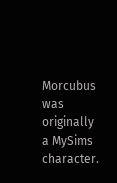Morcubus was originally a MySims character.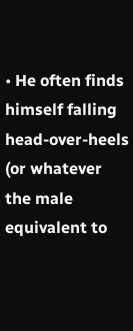• He often finds himself falling head-over-heels (or whatever the male equivalent to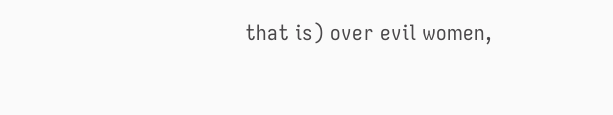that is) over evil women,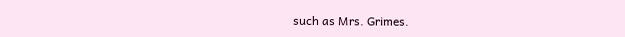such as Mrs. Grimes.